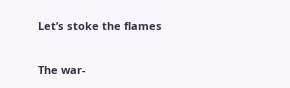Let’s stoke the flames

The war-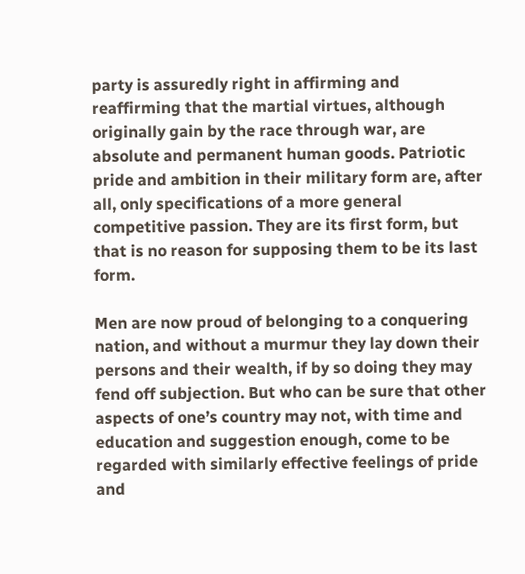party is assuredly right in affirming and reaffirming that the martial virtues, although originally gain by the race through war, are absolute and permanent human goods. Patriotic pride and ambition in their military form are, after all, only specifications of a more general competitive passion. They are its first form, but that is no reason for supposing them to be its last form.

Men are now proud of belonging to a conquering nation, and without a murmur they lay down their persons and their wealth, if by so doing they may fend off subjection. But who can be sure that other aspects of one’s country may not, with time and education and suggestion enough, come to be regarded with similarly effective feelings of pride and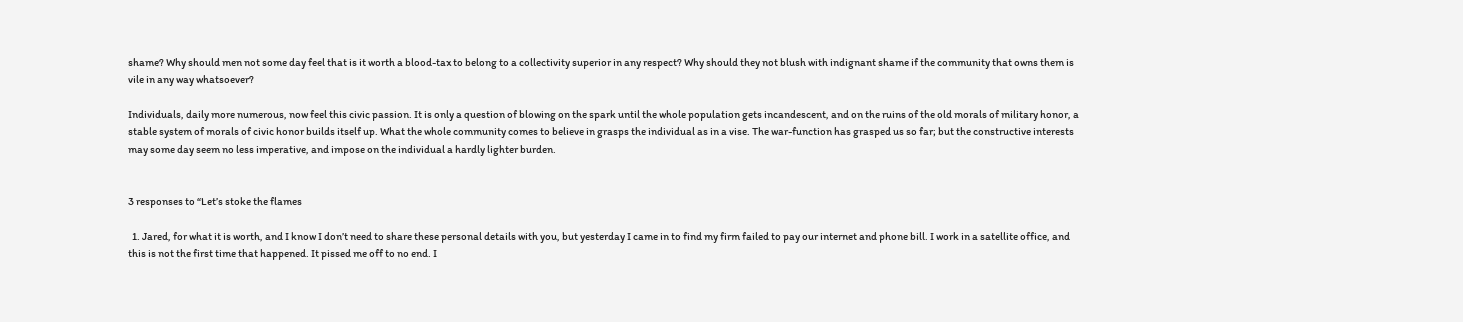shame? Why should men not some day feel that is it worth a blood-tax to belong to a collectivity superior in any respect? Why should they not blush with indignant shame if the community that owns them is vile in any way whatsoever?

Individuals, daily more numerous, now feel this civic passion. It is only a question of blowing on the spark until the whole population gets incandescent, and on the ruins of the old morals of military honor, a stable system of morals of civic honor builds itself up. What the whole community comes to believe in grasps the individual as in a vise. The war-function has grasped us so far; but the constructive interests may some day seem no less imperative, and impose on the individual a hardly lighter burden.


3 responses to “Let’s stoke the flames

  1. Jared, for what it is worth, and I know I don’t need to share these personal details with you, but yesterday I came in to find my firm failed to pay our internet and phone bill. I work in a satellite office, and this is not the first time that happened. It pissed me off to no end. I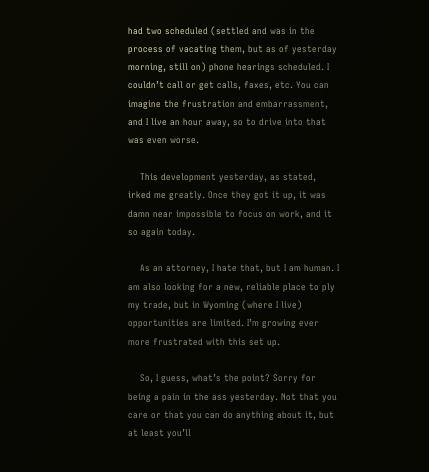had two scheduled (settled and was in the process of vacating them, but as of yesterday morning, still on) phone hearings scheduled. I couldn’t call or get calls, faxes, etc. You can imagine the frustration and embarrassment, and I live an hour away, so to drive into that was even worse.

    This development yesterday, as stated, irked me greatly. Once they got it up, it was damn near impossible to focus on work, and it so again today.

    As an attorney, I hate that, but I am human. I am also looking for a new, reliable place to ply my trade, but in Wyoming (where I live) opportunities are limited. I’m growing ever more frustrated with this set up.

    So, I guess, what’s the point? Sorry for being a pain in the ass yesterday. Not that you care or that you can do anything about it, but at least you’ll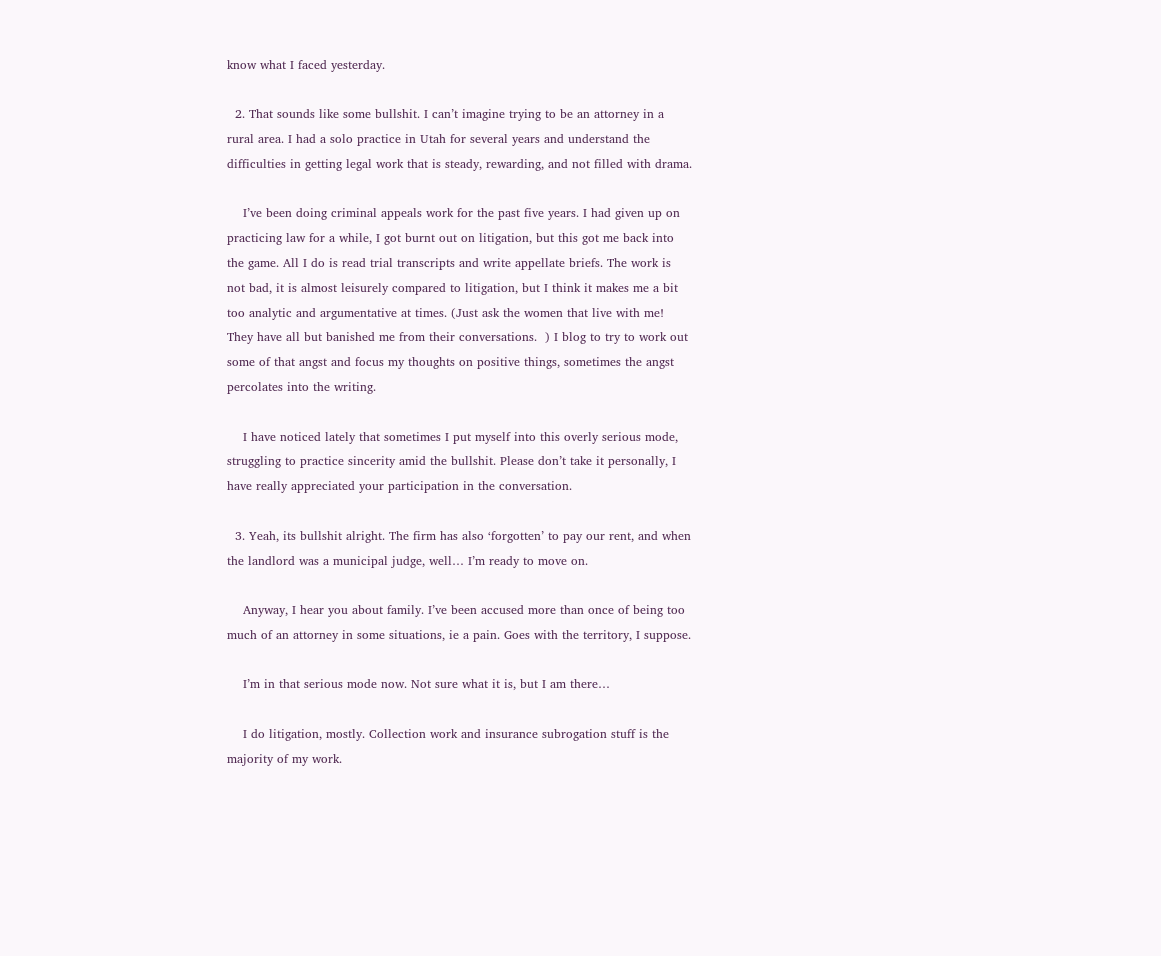know what I faced yesterday.

  2. That sounds like some bullshit. I can’t imagine trying to be an attorney in a rural area. I had a solo practice in Utah for several years and understand the difficulties in getting legal work that is steady, rewarding, and not filled with drama.

    I’ve been doing criminal appeals work for the past five years. I had given up on practicing law for a while, I got burnt out on litigation, but this got me back into the game. All I do is read trial transcripts and write appellate briefs. The work is not bad, it is almost leisurely compared to litigation, but I think it makes me a bit too analytic and argumentative at times. (Just ask the women that live with me! They have all but banished me from their conversations.  ) I blog to try to work out some of that angst and focus my thoughts on positive things, sometimes the angst percolates into the writing.

    I have noticed lately that sometimes I put myself into this overly serious mode, struggling to practice sincerity amid the bullshit. Please don’t take it personally, I have really appreciated your participation in the conversation.

  3. Yeah, its bullshit alright. The firm has also ‘forgotten’ to pay our rent, and when the landlord was a municipal judge, well… I’m ready to move on.

    Anyway, I hear you about family. I’ve been accused more than once of being too much of an attorney in some situations, ie a pain. Goes with the territory, I suppose.

    I’m in that serious mode now. Not sure what it is, but I am there…

    I do litigation, mostly. Collection work and insurance subrogation stuff is the majority of my work.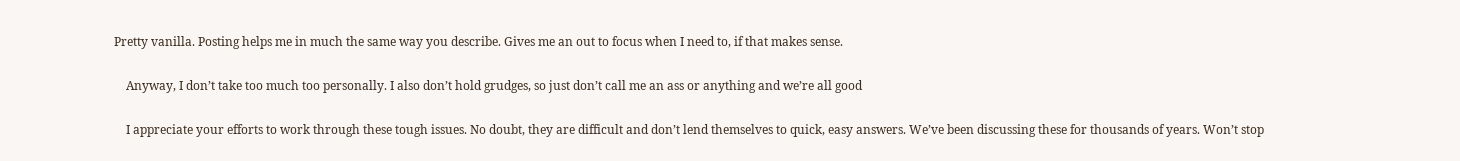Pretty vanilla. Posting helps me in much the same way you describe. Gives me an out to focus when I need to, if that makes sense.

    Anyway, I don’t take too much too personally. I also don’t hold grudges, so just don’t call me an ass or anything and we’re all good

    I appreciate your efforts to work through these tough issues. No doubt, they are difficult and don’t lend themselves to quick, easy answers. We’ve been discussing these for thousands of years. Won’t stop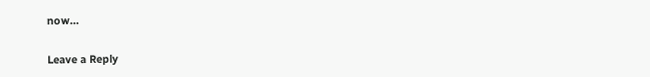now…

Leave a Reply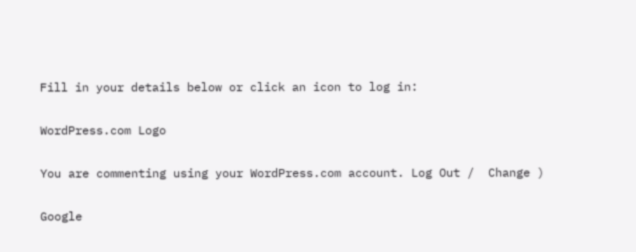Fill in your details below or click an icon to log in:

WordPress.com Logo

You are commenting using your WordPress.com account. Log Out /  Change )

Google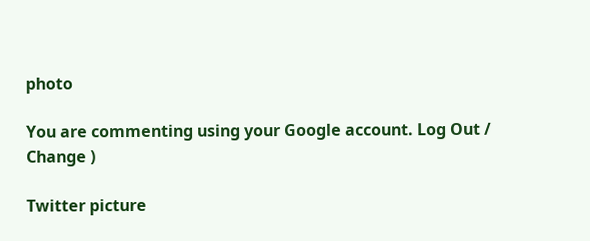photo

You are commenting using your Google account. Log Out /  Change )

Twitter picture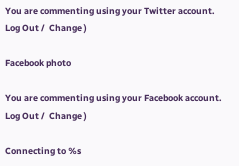You are commenting using your Twitter account. Log Out /  Change )

Facebook photo

You are commenting using your Facebook account. Log Out /  Change )

Connecting to %s